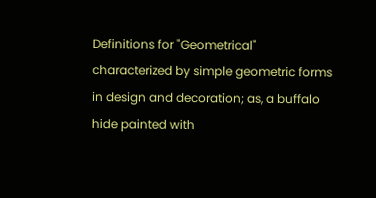Definitions for "Geometrical"
characterized by simple geometric forms in design and decoration; as, a buffalo hide painted with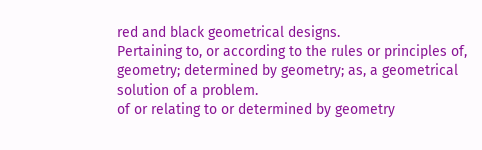red and black geometrical designs.
Pertaining to, or according to the rules or principles of, geometry; determined by geometry; as, a geometrical solution of a problem.
of or relating to or determined by geometry